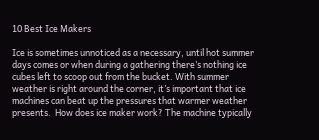10 Best Ice Makers

Ice is sometimes unnoticed as a necessary, until hot summer days comes or when during a gathering there’s nothing ice cubes left to scoop out from the bucket. With summer weather is right around the corner, it’s important that ice machines can beat up the pressures that warmer weather presents.  How does ice maker work? The machine typically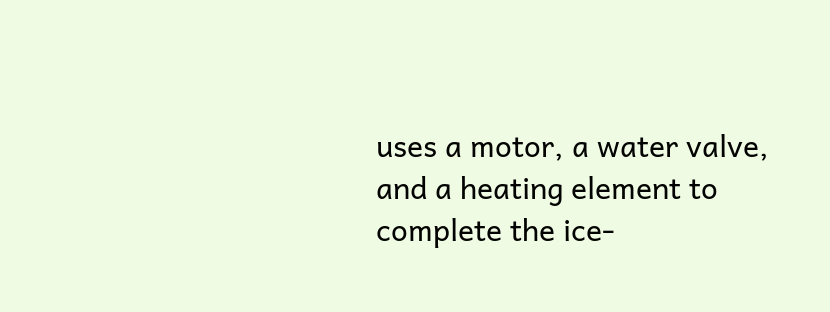uses a motor, a water valve, and a heating element to complete the ice-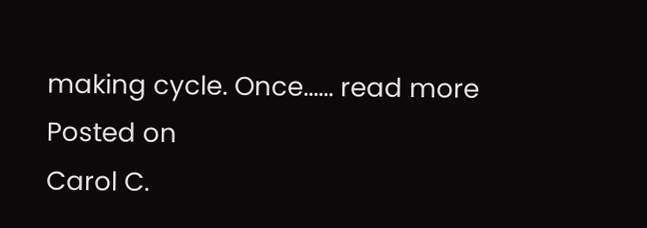making cycle. Once...... read more
Posted on
Carol C.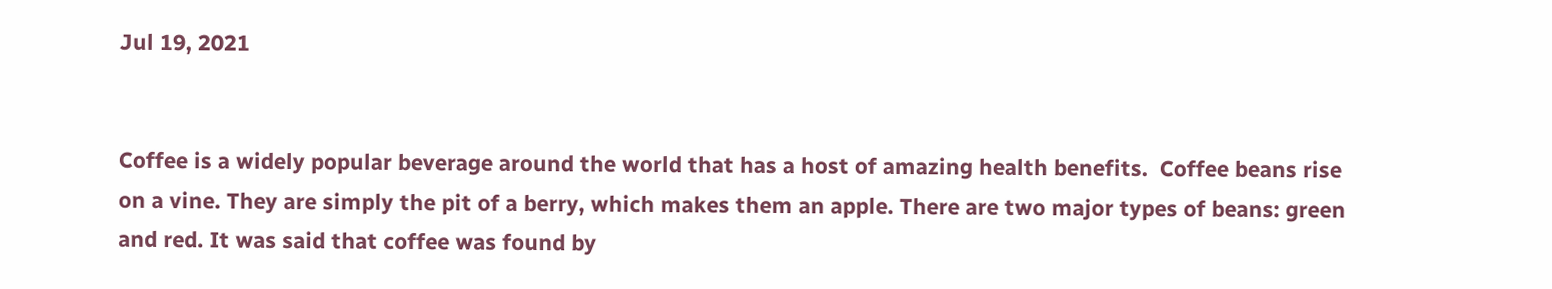Jul 19, 2021


Coffee is a widely popular beverage around the world that has a host of amazing health benefits.  Coffee beans rise on a vine. They are simply the pit of a berry, which makes them an apple. There are two major types of beans: green and red. It was said that coffee was found by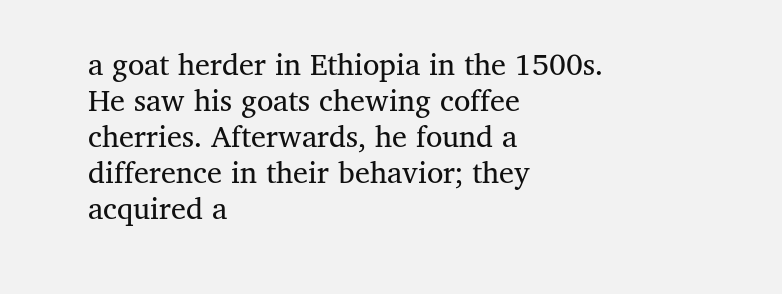a goat herder in Ethiopia in the 1500s. He saw his goats chewing coffee cherries. Afterwards, he found a difference in their behavior; they acquired a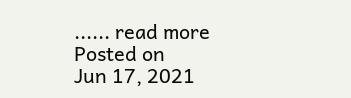...... read more
Posted on
Jun 17, 2021